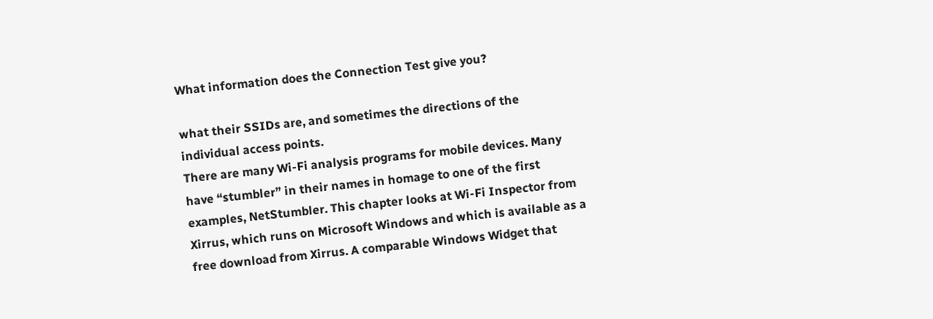What information does the Connection Test give you?

what their SSIDs are, and sometimes the directions of the individual access points.
There are many Wi-Fi analysis programs for mobile devices. Many have “stumbler” in their names in homage to one of the first examples, NetStumbler. This chapter looks at Wi-Fi Inspector from Xirrus, which runs on Microsoft Windows and which is available as a free download from Xirrus. A comparable Windows Widget that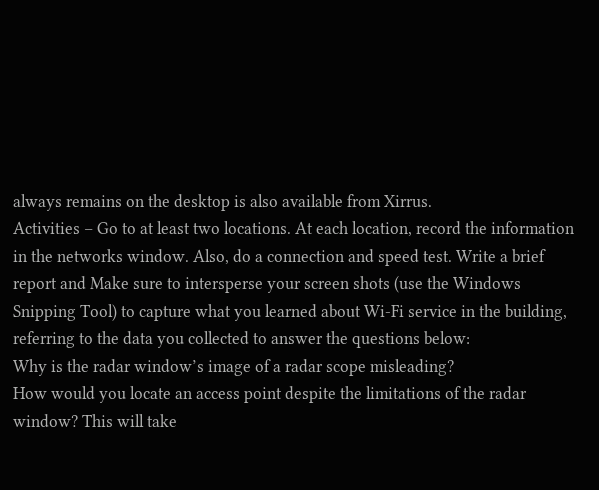always remains on the desktop is also available from Xirrus.
Activities – Go to at least two locations. At each location, record the information in the networks window. Also, do a connection and speed test. Write a brief report and Make sure to intersperse your screen shots (use the Windows Snipping Tool) to capture what you learned about Wi-Fi service in the building, referring to the data you collected to answer the questions below:
Why is the radar window’s image of a radar scope misleading?
How would you locate an access point despite the limitations of the radar window? This will take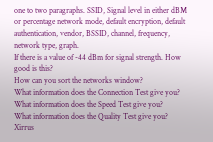one to two paragraphs. SSID, Signal level in either dBM or percentage network mode, default encryption, default authentication, vendor, BSSID, channel, frequency, network type, graph.
If there is a value of -44 dBm for signal strength. How good is this?
How can you sort the networks window?
What information does the Connection Test give you?
What information does the Speed Test give you?
What information does the Quality Test give you?
Xirrus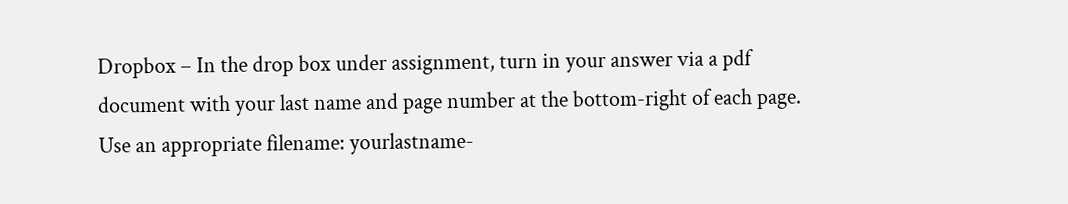Dropbox – In the drop box under assignment, turn in your answer via a pdf document with your last name and page number at the bottom-right of each page. Use an appropriate filename: yourlastname-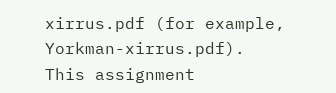xirrus.pdf (for example, Yorkman-xirrus.pdf).
This assignment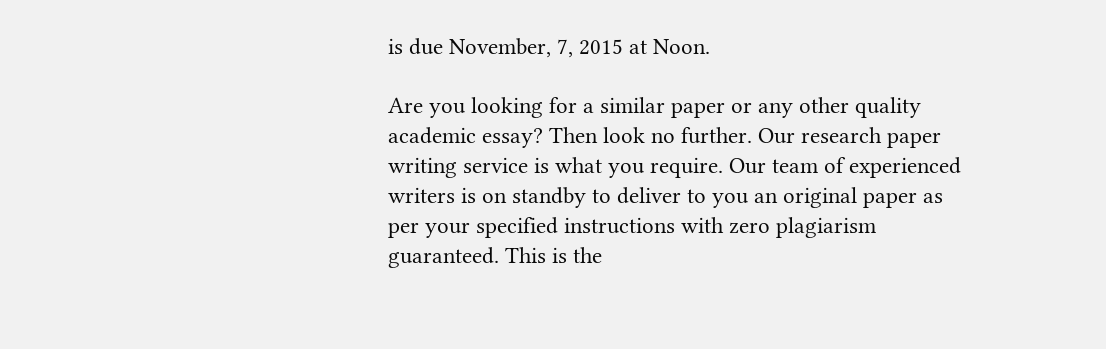is due November, 7, 2015 at Noon.

Are you looking for a similar paper or any other quality academic essay? Then look no further. Our research paper writing service is what you require. Our team of experienced writers is on standby to deliver to you an original paper as per your specified instructions with zero plagiarism guaranteed. This is the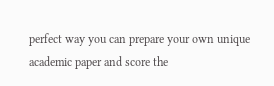perfect way you can prepare your own unique academic paper and score the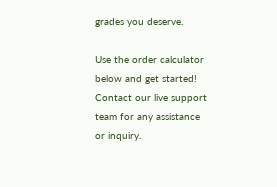grades you deserve.

Use the order calculator below and get started! Contact our live support team for any assistance or inquiry.